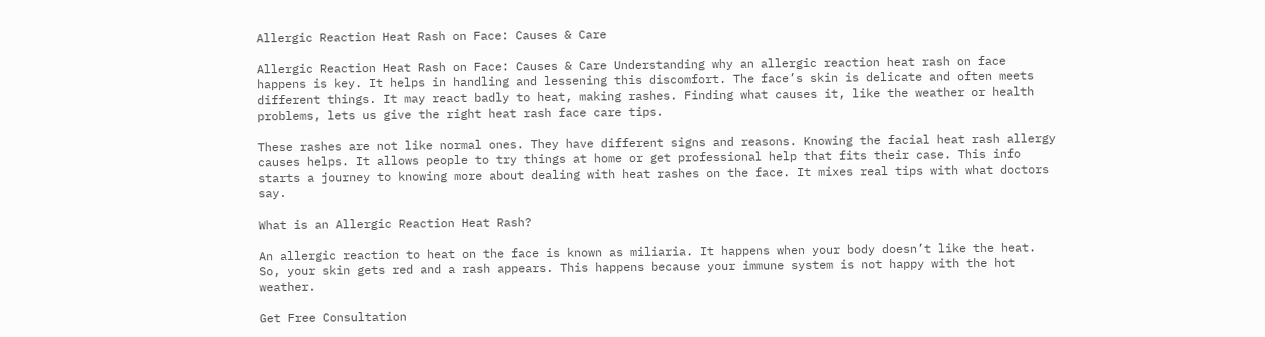Allergic Reaction Heat Rash on Face: Causes & Care

Allergic Reaction Heat Rash on Face: Causes & Care Understanding why an allergic reaction heat rash on face happens is key. It helps in handling and lessening this discomfort. The face’s skin is delicate and often meets different things. It may react badly to heat, making rashes. Finding what causes it, like the weather or health problems, lets us give the right heat rash face care tips.

These rashes are not like normal ones. They have different signs and reasons. Knowing the facial heat rash allergy causes helps. It allows people to try things at home or get professional help that fits their case. This info starts a journey to knowing more about dealing with heat rashes on the face. It mixes real tips with what doctors say.

What is an Allergic Reaction Heat Rash?

An allergic reaction to heat on the face is known as miliaria. It happens when your body doesn’t like the heat. So, your skin gets red and a rash appears. This happens because your immune system is not happy with the hot weather.

Get Free Consultation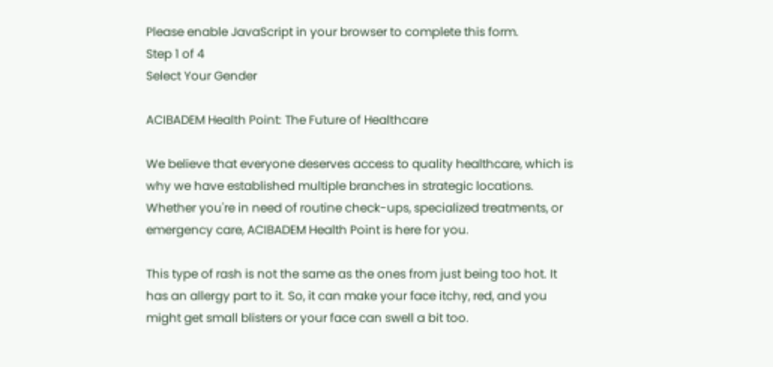Please enable JavaScript in your browser to complete this form.
Step 1 of 4
Select Your Gender

ACIBADEM Health Point: The Future of Healthcare

We believe that everyone deserves access to quality healthcare, which is why we have established multiple branches in strategic locations. Whether you're in need of routine check-ups, specialized treatments, or emergency care, ACIBADEM Health Point is here for you.

This type of rash is not the same as the ones from just being too hot. It has an allergy part to it. So, it can make your face itchy, red, and you might get small blisters or your face can swell a bit too.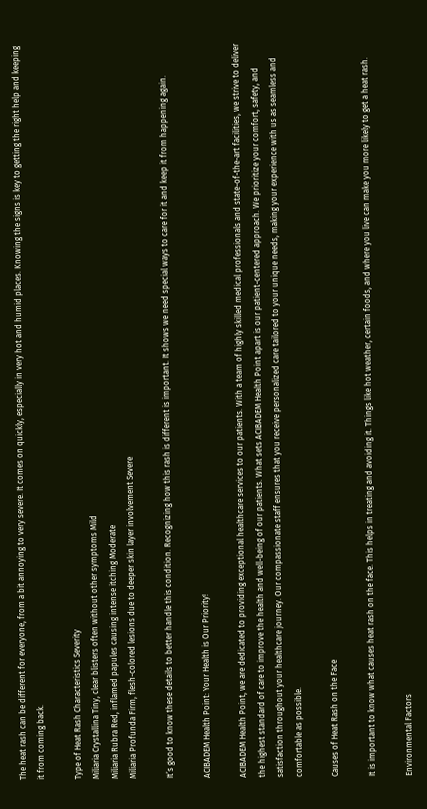The heat rash can be different for everyone, from a bit annoying to very severe. It comes on quickly, especially in very hot and humid places. Knowing the signs is key to getting the right help and keeping it from coming back.

Type of Heat Rash Characteristics Severity
Miliaria Crystallina Tiny, clear blisters often without other symptoms Mild
Miliaria Rubra Red, inflamed papules causing intense itching Moderate
Miliaria Profunda Firm, flesh-colored lesions due to deeper skin layer involvement Severe

It’s good to know these details to better handle this condition. Recognizing how this rash is different is important. It shows we need special ways to care for it and keep it from happening again.

ACIBADEM Health Point: Your Health is Our Priority!

ACIBADEM Health Point, we are dedicated to providing exceptional healthcare services to our patients. With a team of highly skilled medical professionals and state-of-the-art facilities, we strive to deliver the highest standard of care to improve the health and well-being of our patients. What sets ACIBADEM Health Point apart is our patient-centered approach. We prioritize your comfort, safety, and satisfaction throughout your healthcare journey. Our compassionate staff ensures that you receive personalized care tailored to your unique needs, making your experience with us as seamless and comfortable as possible.

Causes of Heat Rash on the Face

It is important to know what causes heat rash on the face. This helps in treating and avoiding it. Things like hot weather, certain foods, and where you live can make you more likely to get a heat rash.

Environmental Factors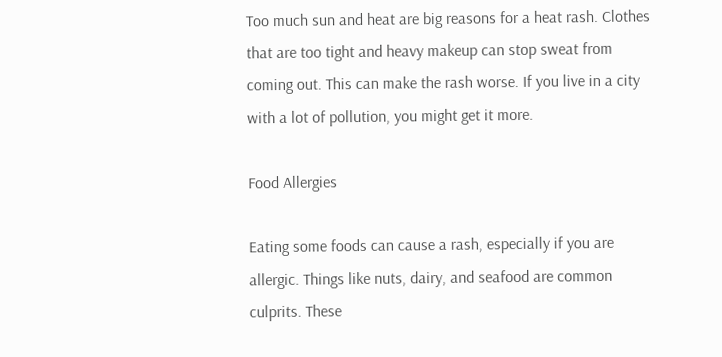Too much sun and heat are big reasons for a heat rash. Clothes that are too tight and heavy makeup can stop sweat from coming out. This can make the rash worse. If you live in a city with a lot of pollution, you might get it more.

Food Allergies

Eating some foods can cause a rash, especially if you are allergic. Things like nuts, dairy, and seafood are common culprits. These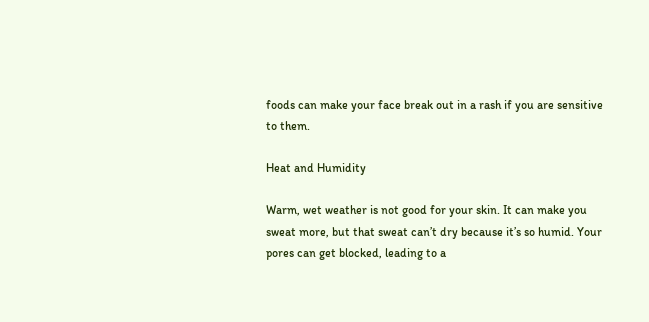foods can make your face break out in a rash if you are sensitive to them.

Heat and Humidity

Warm, wet weather is not good for your skin. It can make you sweat more, but that sweat can’t dry because it’s so humid. Your pores can get blocked, leading to a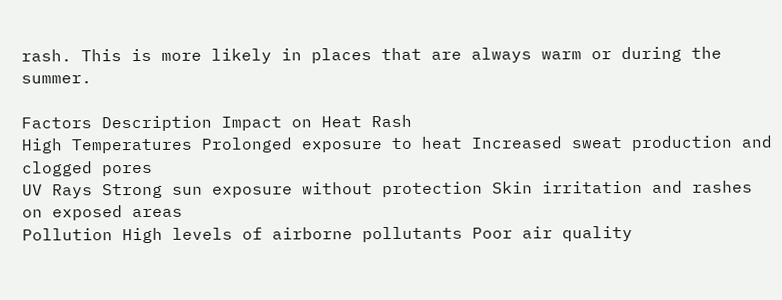rash. This is more likely in places that are always warm or during the summer.

Factors Description Impact on Heat Rash
High Temperatures Prolonged exposure to heat Increased sweat production and clogged pores
UV Rays Strong sun exposure without protection Skin irritation and rashes on exposed areas
Pollution High levels of airborne pollutants Poor air quality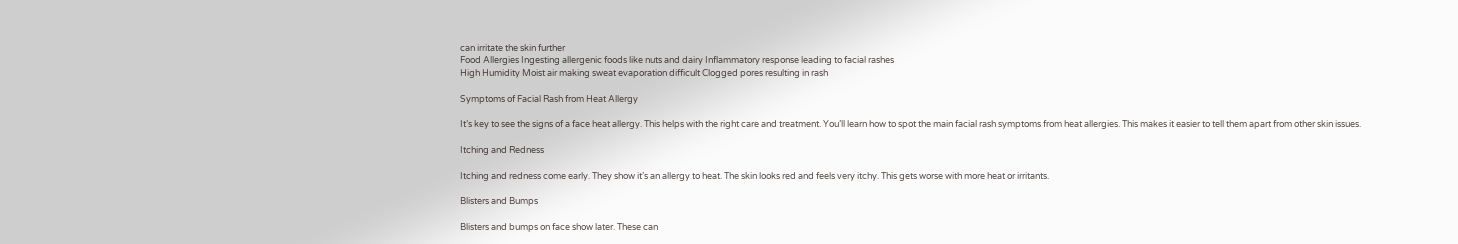can irritate the skin further
Food Allergies Ingesting allergenic foods like nuts and dairy Inflammatory response leading to facial rashes
High Humidity Moist air making sweat evaporation difficult Clogged pores resulting in rash

Symptoms of Facial Rash from Heat Allergy

It’s key to see the signs of a face heat allergy. This helps with the right care and treatment. You’ll learn how to spot the main facial rash symptoms from heat allergies. This makes it easier to tell them apart from other skin issues.

Itching and Redness

Itching and redness come early. They show it’s an allergy to heat. The skin looks red and feels very itchy. This gets worse with more heat or irritants.

Blisters and Bumps

Blisters and bumps on face show later. These can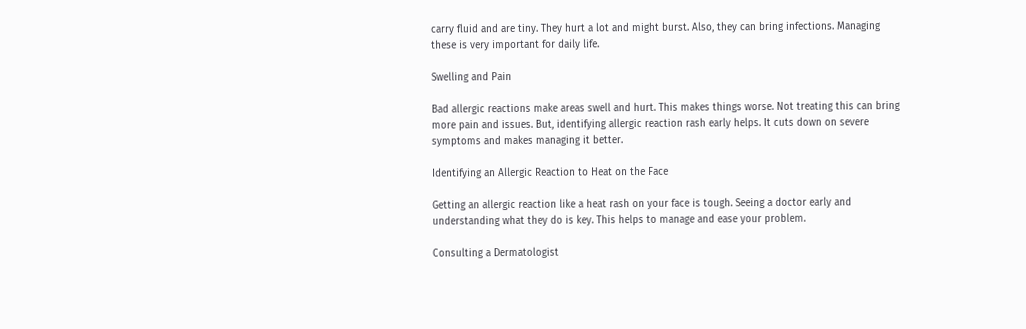carry fluid and are tiny. They hurt a lot and might burst. Also, they can bring infections. Managing these is very important for daily life.

Swelling and Pain

Bad allergic reactions make areas swell and hurt. This makes things worse. Not treating this can bring more pain and issues. But, identifying allergic reaction rash early helps. It cuts down on severe symptoms and makes managing it better.

Identifying an Allergic Reaction to Heat on the Face

Getting an allergic reaction like a heat rash on your face is tough. Seeing a doctor early and understanding what they do is key. This helps to manage and ease your problem.

Consulting a Dermatologist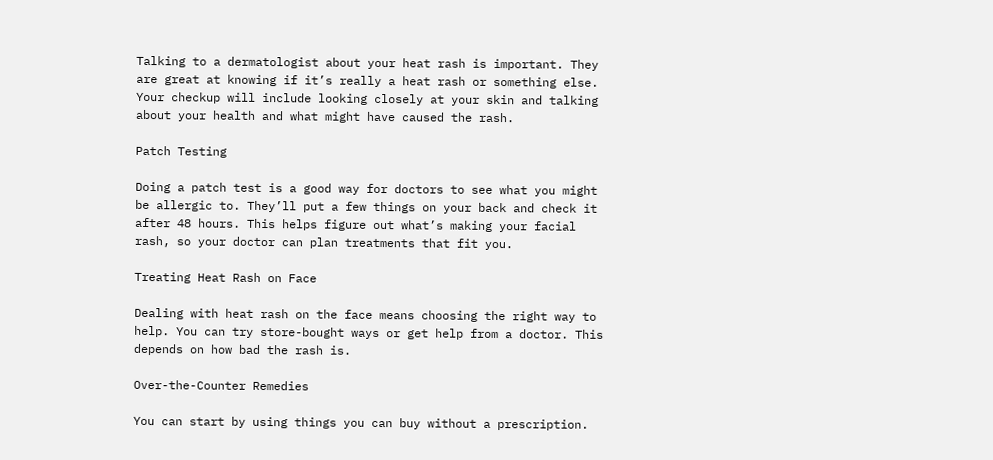Talking to a dermatologist about your heat rash is important. They are great at knowing if it’s really a heat rash or something else. Your checkup will include looking closely at your skin and talking about your health and what might have caused the rash.

Patch Testing

Doing a patch test is a good way for doctors to see what you might be allergic to. They’ll put a few things on your back and check it after 48 hours. This helps figure out what’s making your facial rash, so your doctor can plan treatments that fit you.

Treating Heat Rash on Face

Dealing with heat rash on the face means choosing the right way to help. You can try store-bought ways or get help from a doctor. This depends on how bad the rash is.

Over-the-Counter Remedies

You can start by using things you can buy without a prescription.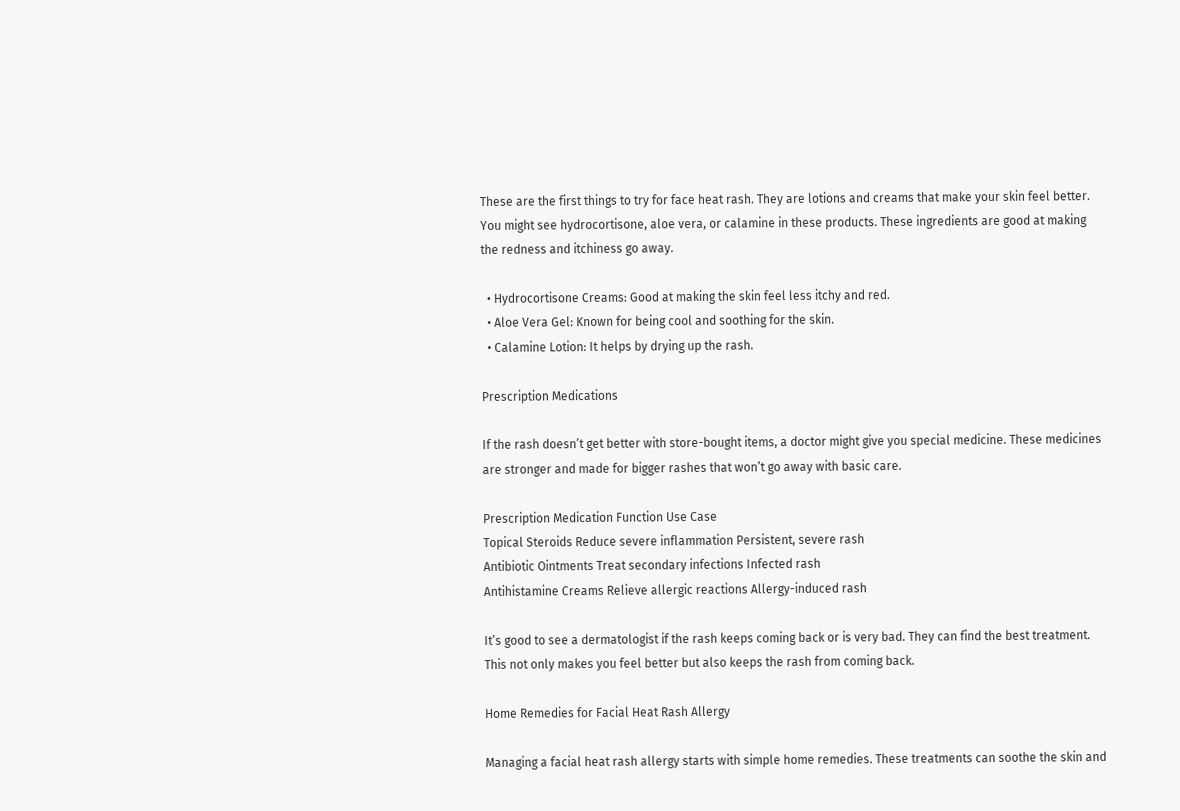These are the first things to try for face heat rash. They are lotions and creams that make your skin feel better. You might see hydrocortisone, aloe vera, or calamine in these products. These ingredients are good at making the redness and itchiness go away.

  • Hydrocortisone Creams: Good at making the skin feel less itchy and red.
  • Aloe Vera Gel: Known for being cool and soothing for the skin.
  • Calamine Lotion: It helps by drying up the rash.

Prescription Medications

If the rash doesn’t get better with store-bought items, a doctor might give you special medicine. These medicines are stronger and made for bigger rashes that won’t go away with basic care.

Prescription Medication Function Use Case
Topical Steroids Reduce severe inflammation Persistent, severe rash
Antibiotic Ointments Treat secondary infections Infected rash
Antihistamine Creams Relieve allergic reactions Allergy-induced rash

It’s good to see a dermatologist if the rash keeps coming back or is very bad. They can find the best treatment. This not only makes you feel better but also keeps the rash from coming back.

Home Remedies for Facial Heat Rash Allergy

Managing a facial heat rash allergy starts with simple home remedies. These treatments can soothe the skin and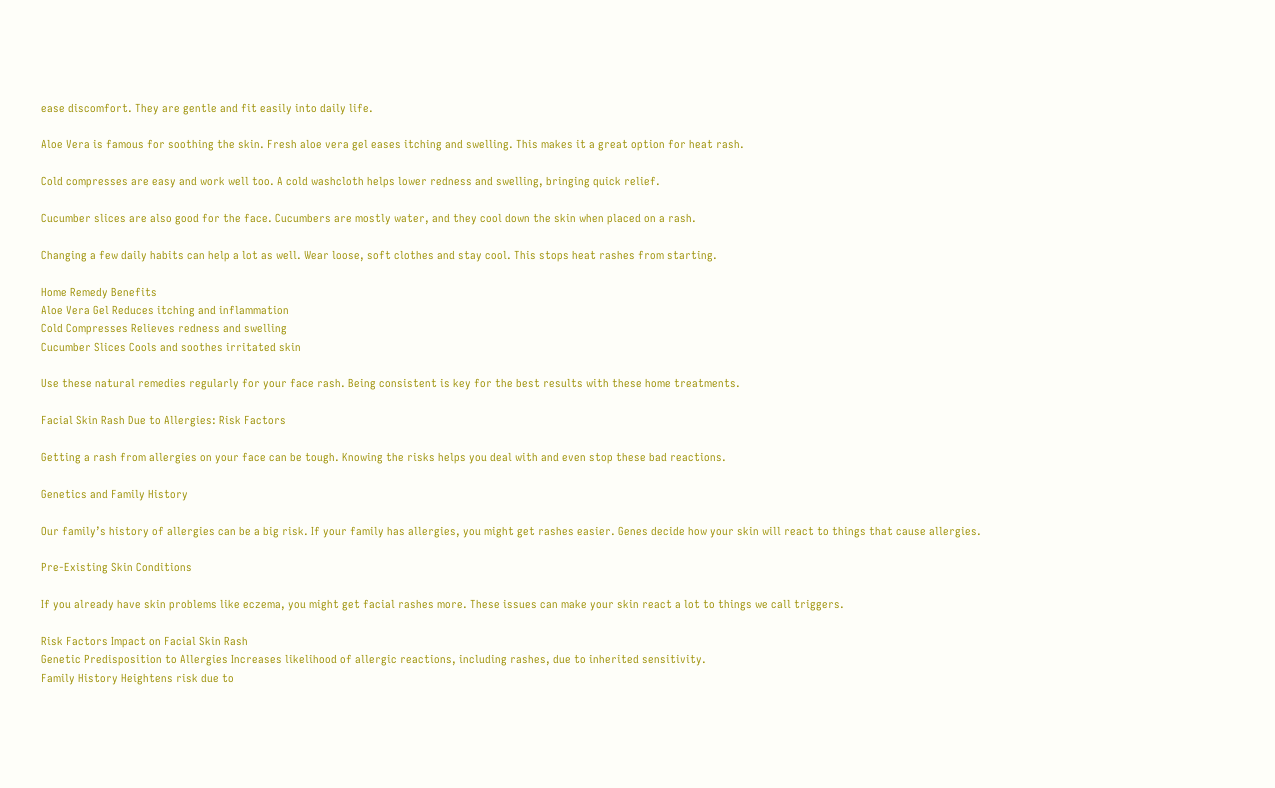ease discomfort. They are gentle and fit easily into daily life.

Aloe Vera is famous for soothing the skin. Fresh aloe vera gel eases itching and swelling. This makes it a great option for heat rash.

Cold compresses are easy and work well too. A cold washcloth helps lower redness and swelling, bringing quick relief.

Cucumber slices are also good for the face. Cucumbers are mostly water, and they cool down the skin when placed on a rash.

Changing a few daily habits can help a lot as well. Wear loose, soft clothes and stay cool. This stops heat rashes from starting.

Home Remedy Benefits
Aloe Vera Gel Reduces itching and inflammation
Cold Compresses Relieves redness and swelling
Cucumber Slices Cools and soothes irritated skin

Use these natural remedies regularly for your face rash. Being consistent is key for the best results with these home treatments.

Facial Skin Rash Due to Allergies: Risk Factors

Getting a rash from allergies on your face can be tough. Knowing the risks helps you deal with and even stop these bad reactions.

Genetics and Family History

Our family’s history of allergies can be a big risk. If your family has allergies, you might get rashes easier. Genes decide how your skin will react to things that cause allergies.

Pre-Existing Skin Conditions

If you already have skin problems like eczema, you might get facial rashes more. These issues can make your skin react a lot to things we call triggers.

Risk Factors Impact on Facial Skin Rash
Genetic Predisposition to Allergies Increases likelihood of allergic reactions, including rashes, due to inherited sensitivity.
Family History Heightens risk due to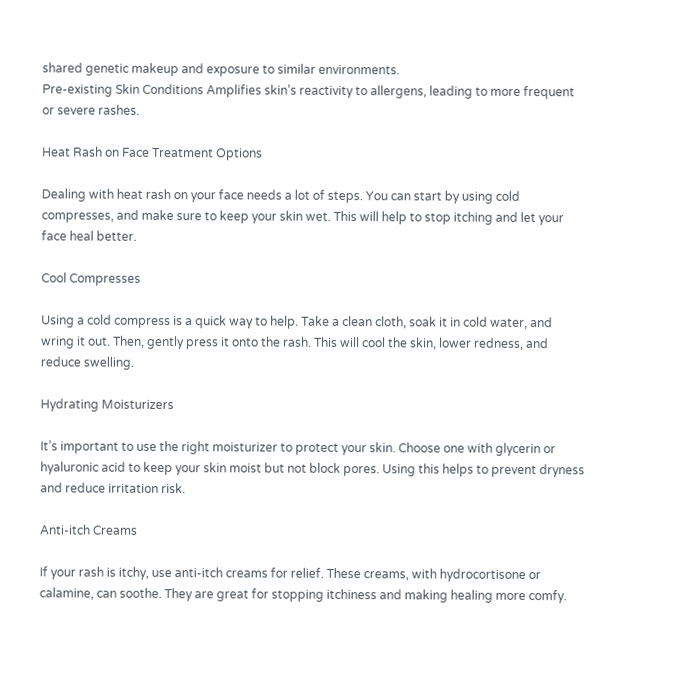shared genetic makeup and exposure to similar environments.
Pre-existing Skin Conditions Amplifies skin’s reactivity to allergens, leading to more frequent or severe rashes.

Heat Rash on Face Treatment Options

Dealing with heat rash on your face needs a lot of steps. You can start by using cold compresses, and make sure to keep your skin wet. This will help to stop itching and let your face heal better.

Cool Compresses

Using a cold compress is a quick way to help. Take a clean cloth, soak it in cold water, and wring it out. Then, gently press it onto the rash. This will cool the skin, lower redness, and reduce swelling.

Hydrating Moisturizers

It’s important to use the right moisturizer to protect your skin. Choose one with glycerin or hyaluronic acid to keep your skin moist but not block pores. Using this helps to prevent dryness and reduce irritation risk.

Anti-itch Creams

If your rash is itchy, use anti-itch creams for relief. These creams, with hydrocortisone or calamine, can soothe. They are great for stopping itchiness and making healing more comfy.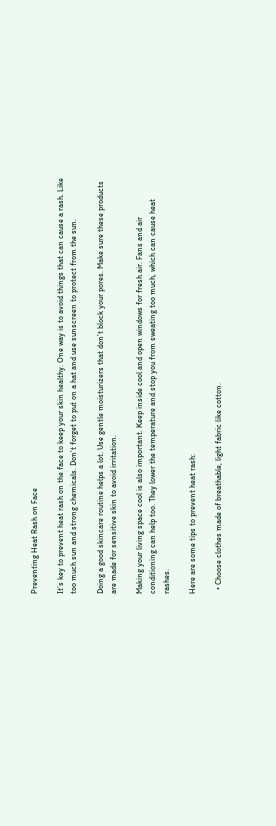Preventing Heat Rash on Face

It’s key to prevent heat rash on the face to keep your skin healthy. One way is to avoid things that can cause a rash. Like too much sun and strong chemicals. Don’t forget to put on a hat and use sunscreen to protect from the sun.

Doing a good skincare routine helps a lot. Use gentle moisturizers that don’t block your pores. Make sure these products are made for sensitive skin to avoid irritation.

Making your living space cool is also important. Keep inside cool and open windows for fresh air. Fans and air conditioning can help too. They lower the temperature and stop you from sweating too much, which can cause heat rashes.

Here are some tips to prevent heat rash:

  • Choose clothes made of breathable, light fabric like cotton.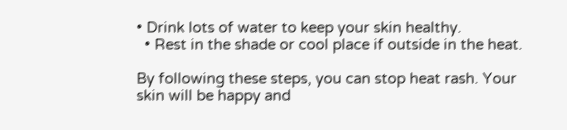• Drink lots of water to keep your skin healthy.
  • Rest in the shade or cool place if outside in the heat.

By following these steps, you can stop heat rash. Your skin will be happy and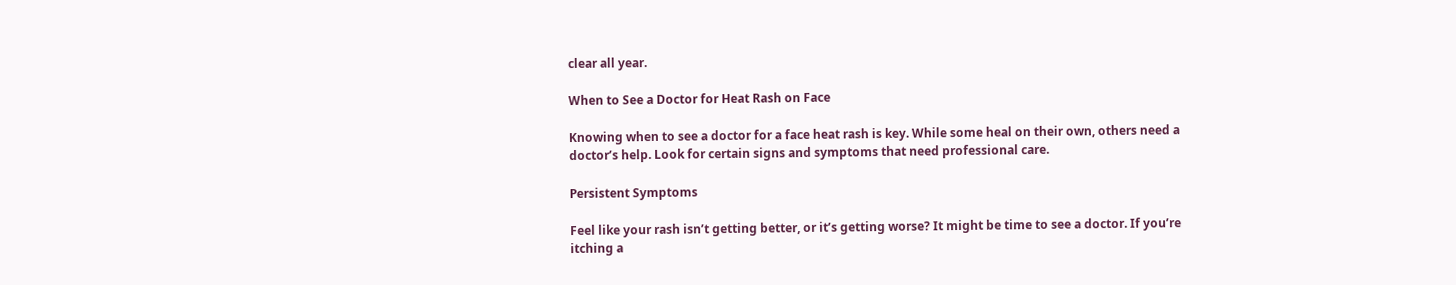clear all year.

When to See a Doctor for Heat Rash on Face

Knowing when to see a doctor for a face heat rash is key. While some heal on their own, others need a doctor’s help. Look for certain signs and symptoms that need professional care.

Persistent Symptoms

Feel like your rash isn’t getting better, or it’s getting worse? It might be time to see a doctor. If you’re itching a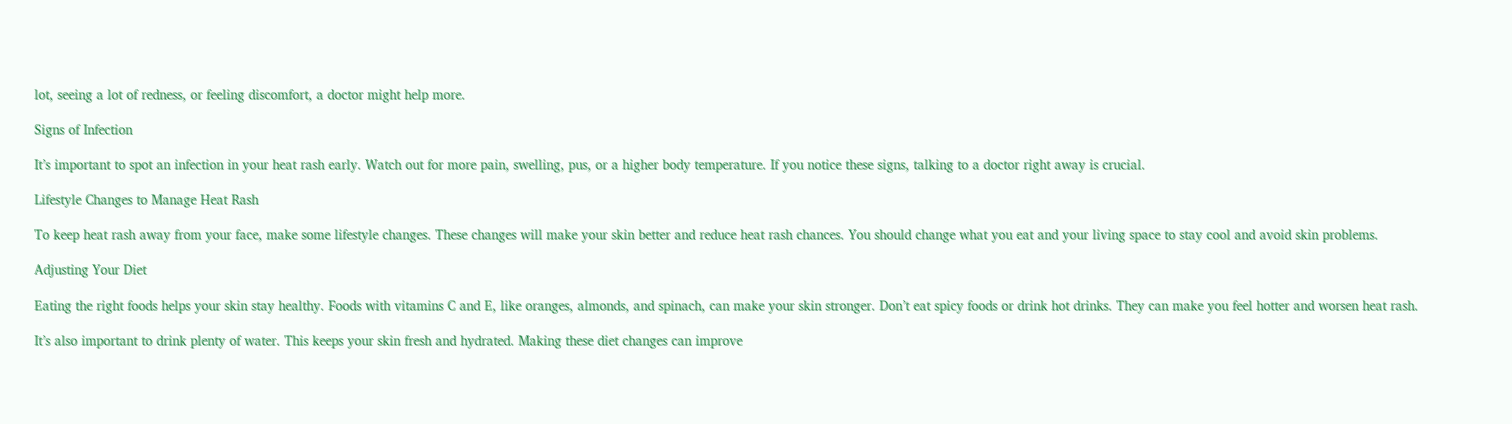lot, seeing a lot of redness, or feeling discomfort, a doctor might help more.

Signs of Infection

It’s important to spot an infection in your heat rash early. Watch out for more pain, swelling, pus, or a higher body temperature. If you notice these signs, talking to a doctor right away is crucial.

Lifestyle Changes to Manage Heat Rash

To keep heat rash away from your face, make some lifestyle changes. These changes will make your skin better and reduce heat rash chances. You should change what you eat and your living space to stay cool and avoid skin problems.

Adjusting Your Diet

Eating the right foods helps your skin stay healthy. Foods with vitamins C and E, like oranges, almonds, and spinach, can make your skin stronger. Don’t eat spicy foods or drink hot drinks. They can make you feel hotter and worsen heat rash.

It’s also important to drink plenty of water. This keeps your skin fresh and hydrated. Making these diet changes can improve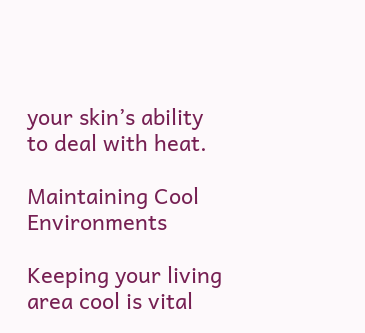your skin’s ability to deal with heat.

Maintaining Cool Environments

Keeping your living area cool is vital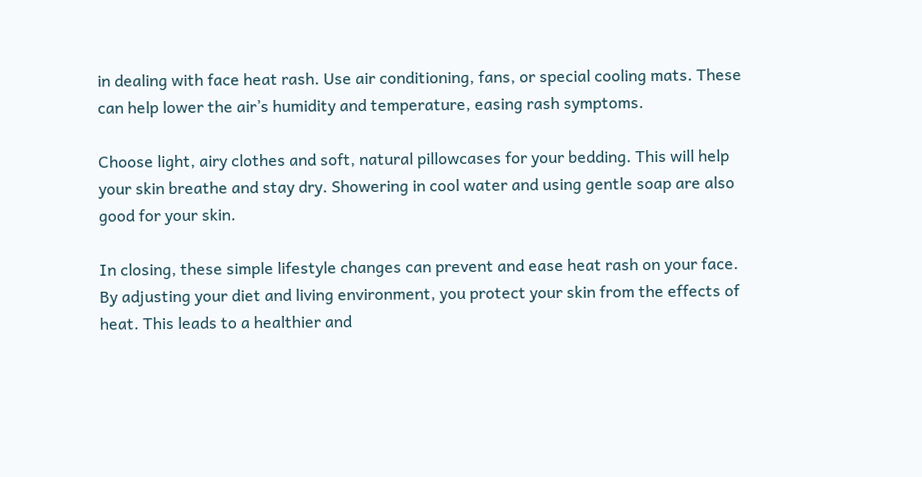in dealing with face heat rash. Use air conditioning, fans, or special cooling mats. These can help lower the air’s humidity and temperature, easing rash symptoms.

Choose light, airy clothes and soft, natural pillowcases for your bedding. This will help your skin breathe and stay dry. Showering in cool water and using gentle soap are also good for your skin.

In closing, these simple lifestyle changes can prevent and ease heat rash on your face. By adjusting your diet and living environment, you protect your skin from the effects of heat. This leads to a healthier and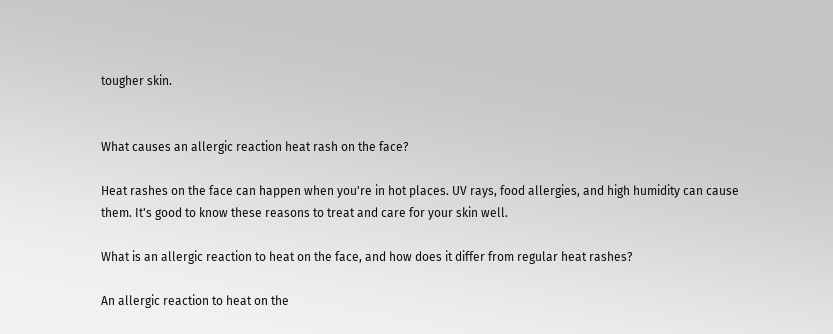tougher skin.


What causes an allergic reaction heat rash on the face?

Heat rashes on the face can happen when you're in hot places. UV rays, food allergies, and high humidity can cause them. It's good to know these reasons to treat and care for your skin well.

What is an allergic reaction to heat on the face, and how does it differ from regular heat rashes?

An allergic reaction to heat on the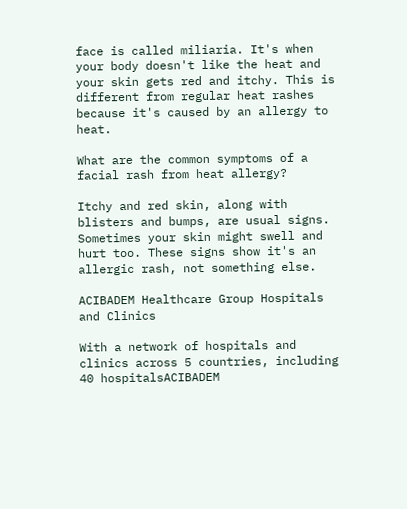face is called miliaria. It's when your body doesn't like the heat and your skin gets red and itchy. This is different from regular heat rashes because it's caused by an allergy to heat.

What are the common symptoms of a facial rash from heat allergy?

Itchy and red skin, along with blisters and bumps, are usual signs. Sometimes your skin might swell and hurt too. These signs show it's an allergic rash, not something else.

ACIBADEM Healthcare Group Hospitals and Clinics

With a network of hospitals and clinics across 5 countries, including 40 hospitalsACIBADEM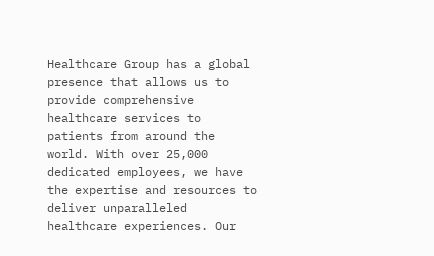Healthcare Group has a global presence that allows us to provide comprehensive healthcare services to patients from around the world. With over 25,000 dedicated employees, we have the expertise and resources to deliver unparalleled healthcare experiences. Our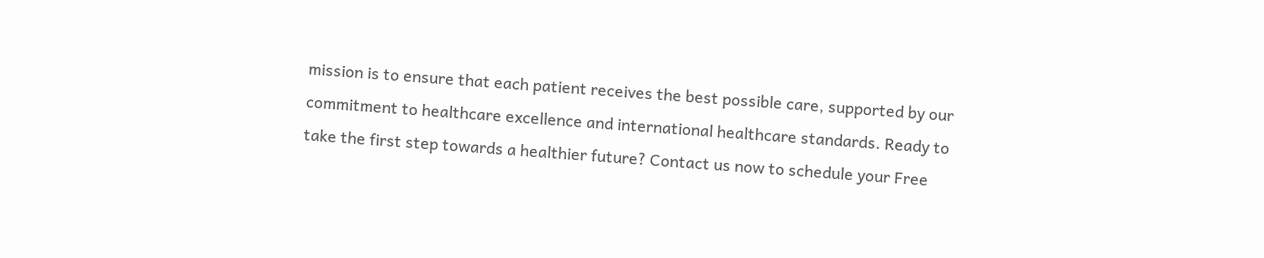mission is to ensure that each patient receives the best possible care, supported by our commitment to healthcare excellence and international healthcare standards. Ready to take the first step towards a healthier future? Contact us now to schedule your Free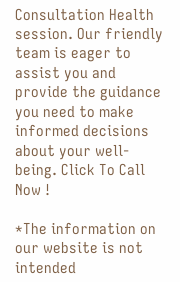Consultation Health session. Our friendly team is eager to assist you and provide the guidance you need to make informed decisions about your well-being. Click To Call Now !

*The information on our website is not intended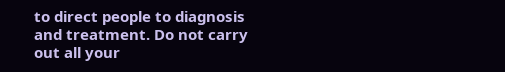to direct people to diagnosis and treatment. Do not carry out all your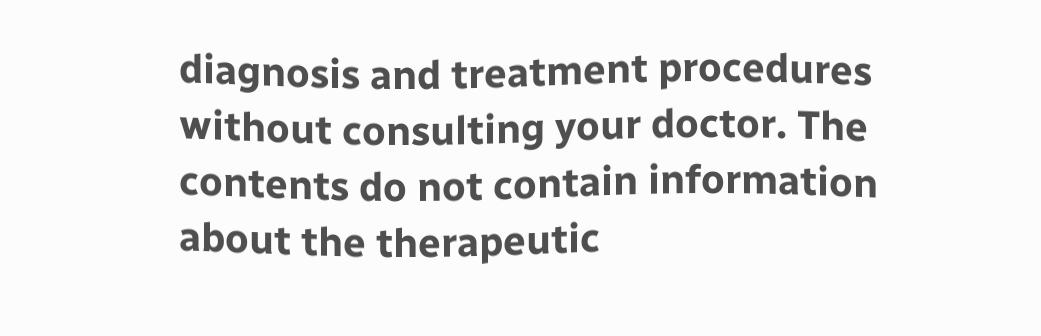diagnosis and treatment procedures without consulting your doctor. The contents do not contain information about the therapeutic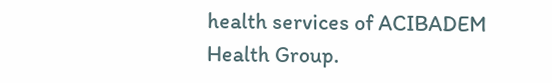health services of ACIBADEM Health Group.